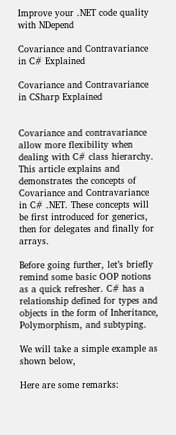Improve your .NET code quality with NDepend

Covariance and Contravariance in C# Explained

Covariance and Contravariance in CSharp Explained


Covariance and contravariance allow more flexibility when dealing with C# class hierarchy. This article explains and demonstrates the concepts of Covariance and Contravariance in C# .NET. These concepts will be first introduced for generics, then for delegates and finally for arrays.

Before going further, let’s briefly remind some basic OOP notions as a quick refresher. C# has a relationship defined for types and objects in the form of Inheritance, Polymorphism, and subtyping.

We will take a simple example as shown below,

Here are some remarks: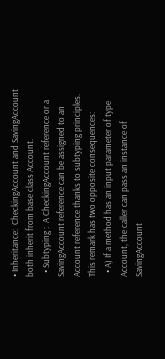• Inheritance:  CheckingAccount and SavingAccount both inherit from base class Account.
  • Subtyping :  A CheckingAccount reference or a SavingAccount reference can be assigned to an Account reference thanks to subtyping principles. This remark has two opposite consequences:
  • A) If a method has an input parameter of type Account, the caller can pass an instance of SavingAccount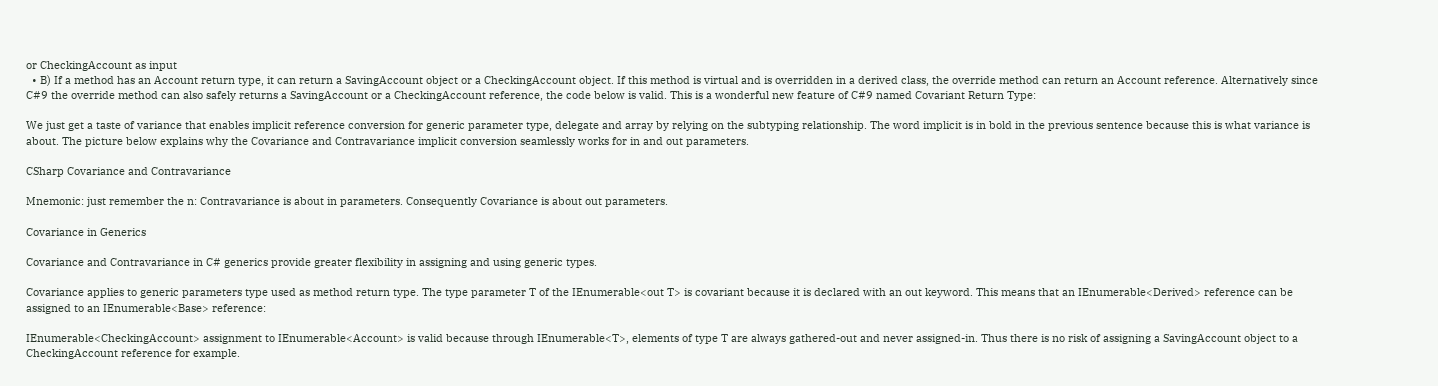or CheckingAccount as input
  • B) If a method has an Account return type, it can return a SavingAccount object or a CheckingAccount object. If this method is virtual and is overridden in a derived class, the override method can return an Account reference. Alternatively since C#9 the override method can also safely returns a SavingAccount or a CheckingAccount reference, the code below is valid. This is a wonderful new feature of C#9 named Covariant Return Type:

We just get a taste of variance that enables implicit reference conversion for generic parameter type, delegate and array by relying on the subtyping relationship. The word implicit is in bold in the previous sentence because this is what variance is about. The picture below explains why the Covariance and Contravariance implicit conversion seamlessly works for in and out parameters.

CSharp Covariance and Contravariance

Mnemonic: just remember the n: Contravariance is about in parameters. Consequently Covariance is about out parameters.

Covariance in Generics

Covariance and Contravariance in C# generics provide greater flexibility in assigning and using generic types.

Covariance applies to generic parameters type used as method return type. The type parameter T of the IEnumerable<out T> is covariant because it is declared with an out keyword. This means that an IEnumerable<Derived> reference can be assigned to an IEnumerable<Base> reference:

IEnumerable<CheckingAccount> assignment to IEnumerable<Account> is valid because through IEnumerable<T>, elements of type T are always gathered-out and never assigned-in. Thus there is no risk of assigning a SavingAccount object to a CheckingAccount reference for example.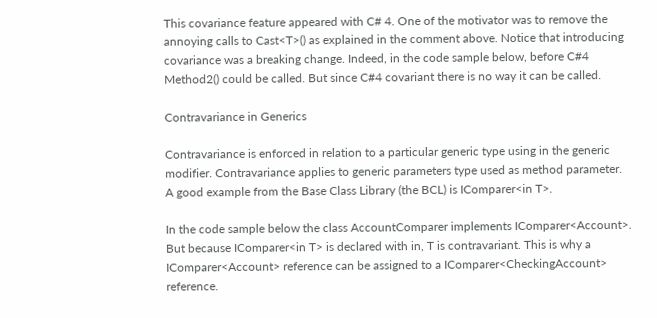This covariance feature appeared with C# 4. One of the motivator was to remove the annoying calls to Cast<T>() as explained in the comment above. Notice that introducing covariance was a breaking change. Indeed, in the code sample below, before C#4 Method2() could be called. But since C#4 covariant there is no way it can be called.

Contravariance in Generics

Contravariance is enforced in relation to a particular generic type using in the generic modifier. Contravariance applies to generic parameters type used as method parameter. A good example from the Base Class Library (the BCL) is IComparer<in T>.

In the code sample below the class AccountComparer implements IComparer<Account>. But because IComparer<in T> is declared with in, T is contravariant. This is why a IComparer<Account> reference can be assigned to a IComparer<CheckingAccount> reference.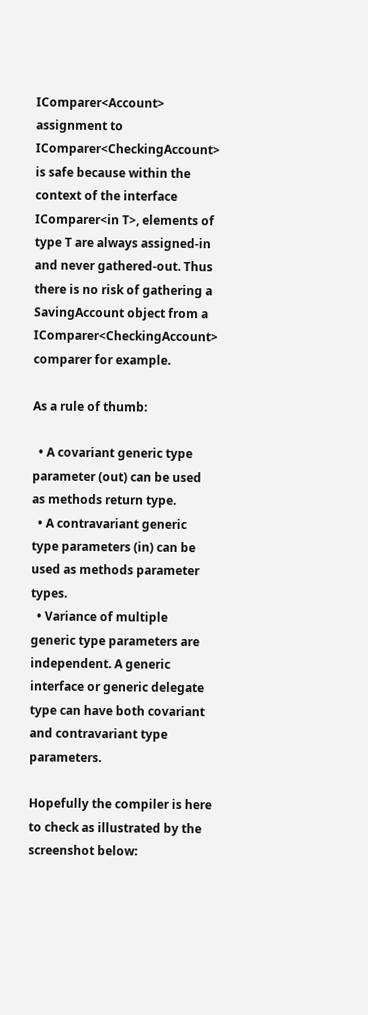IComparer<Account> assignment to IComparer<CheckingAccount> is safe because within the context of the interface IComparer<in T>, elements of type T are always assigned-in and never gathered-out. Thus there is no risk of gathering a SavingAccount object from a IComparer<CheckingAccount> comparer for example.

As a rule of thumb:

  • A covariant generic type parameter (out) can be used as methods return type.
  • A contravariant generic type parameters (in) can be used as methods parameter types.
  • Variance of multiple generic type parameters are independent. A generic interface or generic delegate type can have both covariant and contravariant type parameters.

Hopefully the compiler is here to check as illustrated by the screenshot below: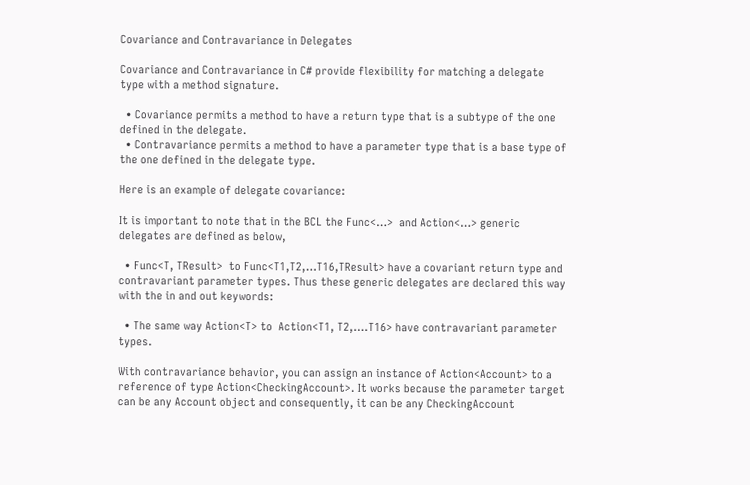Covariance and Contravariance in Delegates

Covariance and Contravariance in C# provide flexibility for matching a delegate type with a method signature.

  • Covariance permits a method to have a return type that is a subtype of the one defined in the delegate.
  • Contravariance permits a method to have a parameter type that is a base type of the one defined in the delegate type.

Here is an example of delegate covariance:

It is important to note that in the BCL the Func<…>  and Action<…> generic delegates are defined as below,

  • Func<T, TResult>  to Func<T1,T2,…T16,TResult> have a covariant return type and contravariant parameter types. Thus these generic delegates are declared this way with the in and out keywords:

  • The same way Action<T> to  Action<T1, T2,….T16> have contravariant parameter types.

With contravariance behavior, you can assign an instance of Action<Account> to a reference of type Action<CheckingAccount>. It works because the parameter target can be any Account object and consequently, it can be any CheckingAccount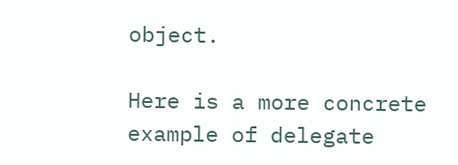object.

Here is a more concrete example of delegate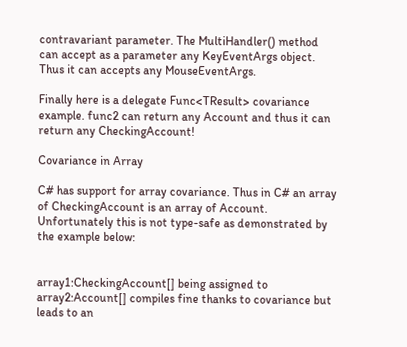contravariant parameter. The MultiHandler() method can accept as a parameter any KeyEventArgs object. Thus it can accepts any MouseEventArgs.

Finally here is a delegate Func<TResult> covariance example. func2 can return any Account and thus it can return any CheckingAccount!

Covariance in Array

C# has support for array covariance. Thus in C# an array of CheckingAccount is an array of Account. Unfortunately this is not type-safe as demonstrated by the example below:


array1:CheckingAccount[] being assigned to array2:Account[] compiles fine thanks to covariance but leads to an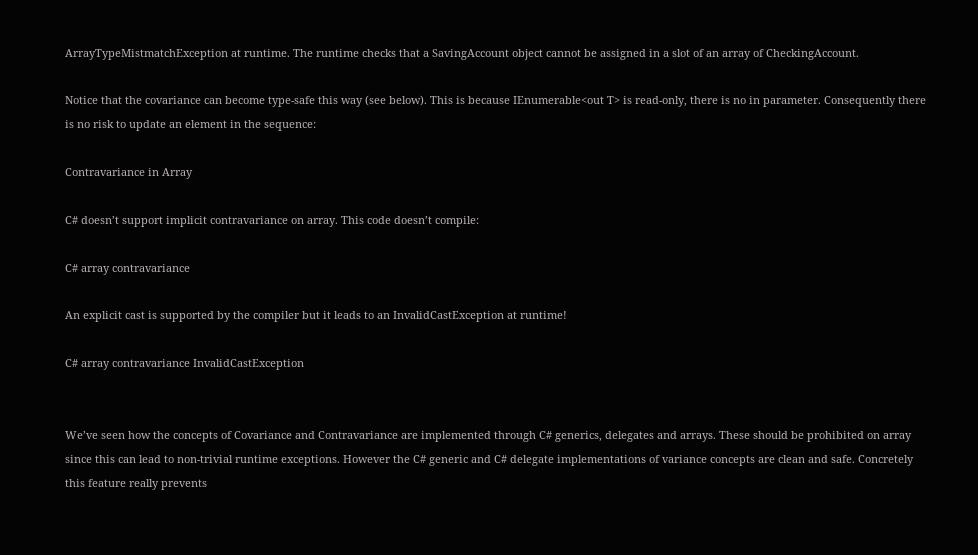ArrayTypeMistmatchException at runtime. The runtime checks that a SavingAccount object cannot be assigned in a slot of an array of CheckingAccount.

Notice that the covariance can become type-safe this way (see below). This is because IEnumerable<out T> is read-only, there is no in parameter. Consequently there is no risk to update an element in the sequence:

Contravariance in Array

C# doesn’t support implicit contravariance on array. This code doesn’t compile:

C# array contravariance

An explicit cast is supported by the compiler but it leads to an InvalidCastException at runtime!

C# array contravariance InvalidCastException


We’ve seen how the concepts of Covariance and Contravariance are implemented through C# generics, delegates and arrays. These should be prohibited on array since this can lead to non-trivial runtime exceptions. However the C# generic and C# delegate implementations of variance concepts are clean and safe. Concretely this feature really prevents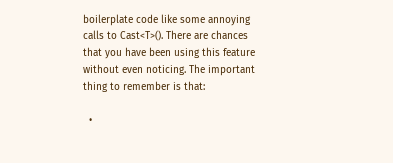boilerplate code like some annoying calls to Cast<T>(). There are chances that you have been using this feature without even noticing. The important thing to remember is that:

  •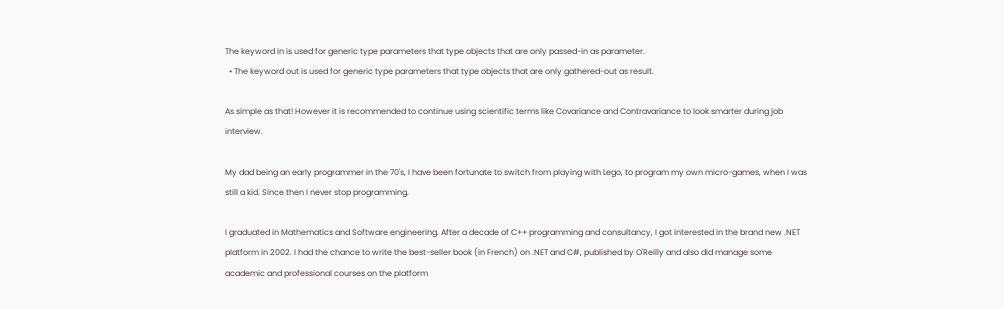The keyword in is used for generic type parameters that type objects that are only passed-in as parameter.
  • The keyword out is used for generic type parameters that type objects that are only gathered-out as result.

As simple as that! However it is recommended to continue using scientific terms like Covariance and Contravariance to look smarter during job interview.

My dad being an early programmer in the 70's, I have been fortunate to switch from playing with Lego, to program my own micro-games, when I was still a kid. Since then I never stop programming.

I graduated in Mathematics and Software engineering. After a decade of C++ programming and consultancy, I got interested in the brand new .NET platform in 2002. I had the chance to write the best-seller book (in French) on .NET and C#, published by O'Reilly and also did manage some academic and professional courses on the platform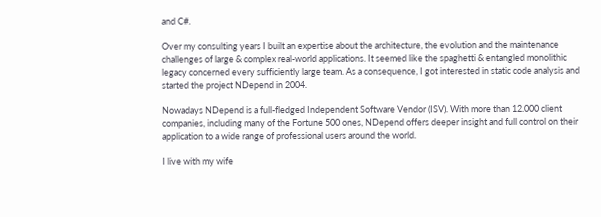and C#.

Over my consulting years I built an expertise about the architecture, the evolution and the maintenance challenges of large & complex real-world applications. It seemed like the spaghetti & entangled monolithic legacy concerned every sufficiently large team. As a consequence, I got interested in static code analysis and started the project NDepend in 2004.

Nowadays NDepend is a full-fledged Independent Software Vendor (ISV). With more than 12.000 client companies, including many of the Fortune 500 ones, NDepend offers deeper insight and full control on their application to a wide range of professional users around the world.

I live with my wife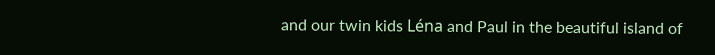and our twin kids Léna and Paul in the beautiful island of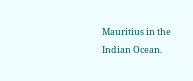Mauritius in the Indian Ocean.